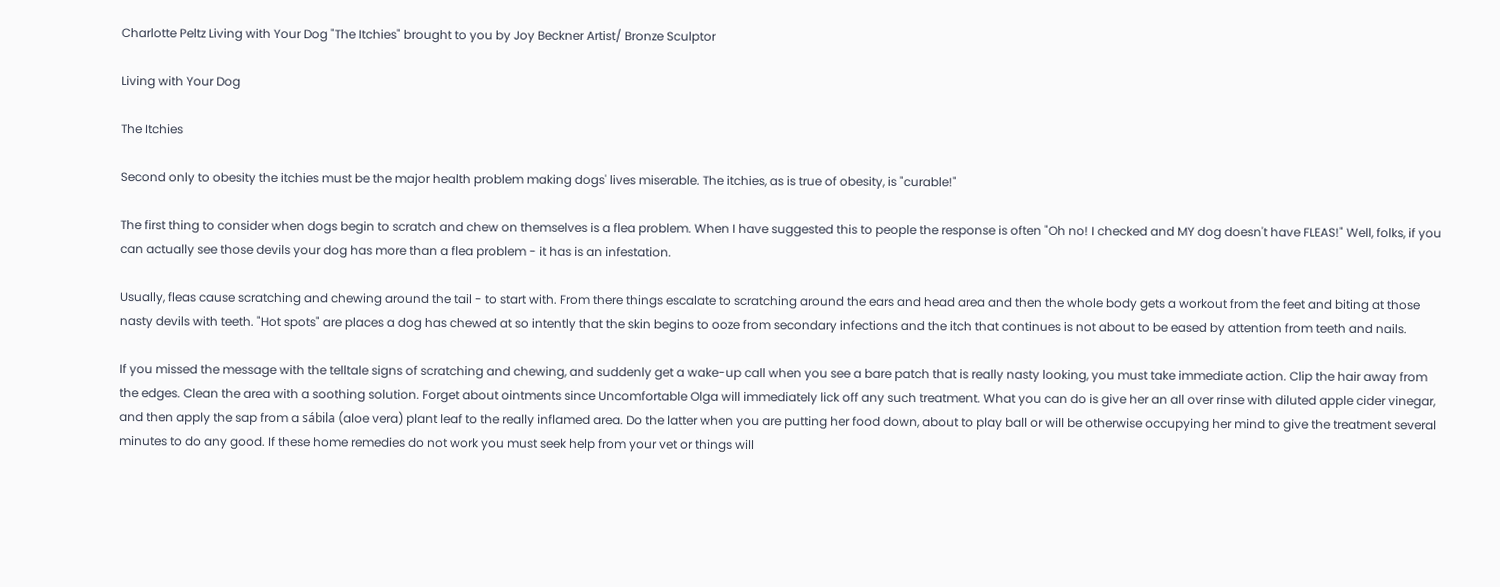Charlotte Peltz Living with Your Dog "The Itchies" brought to you by Joy Beckner Artist/ Bronze Sculptor

Living with Your Dog

The Itchies

Second only to obesity the itchies must be the major health problem making dogs' lives miserable. The itchies, as is true of obesity, is "curable!"

The first thing to consider when dogs begin to scratch and chew on themselves is a flea problem. When I have suggested this to people the response is often "Oh no! I checked and MY dog doesn't have FLEAS!" Well, folks, if you can actually see those devils your dog has more than a flea problem - it has is an infestation.

Usually, fleas cause scratching and chewing around the tail - to start with. From there things escalate to scratching around the ears and head area and then the whole body gets a workout from the feet and biting at those nasty devils with teeth. "Hot spots" are places a dog has chewed at so intently that the skin begins to ooze from secondary infections and the itch that continues is not about to be eased by attention from teeth and nails.

If you missed the message with the telltale signs of scratching and chewing, and suddenly get a wake-up call when you see a bare patch that is really nasty looking, you must take immediate action. Clip the hair away from the edges. Clean the area with a soothing solution. Forget about ointments since Uncomfortable Olga will immediately lick off any such treatment. What you can do is give her an all over rinse with diluted apple cider vinegar, and then apply the sap from a sábila (aloe vera) plant leaf to the really inflamed area. Do the latter when you are putting her food down, about to play ball or will be otherwise occupying her mind to give the treatment several minutes to do any good. If these home remedies do not work you must seek help from your vet or things will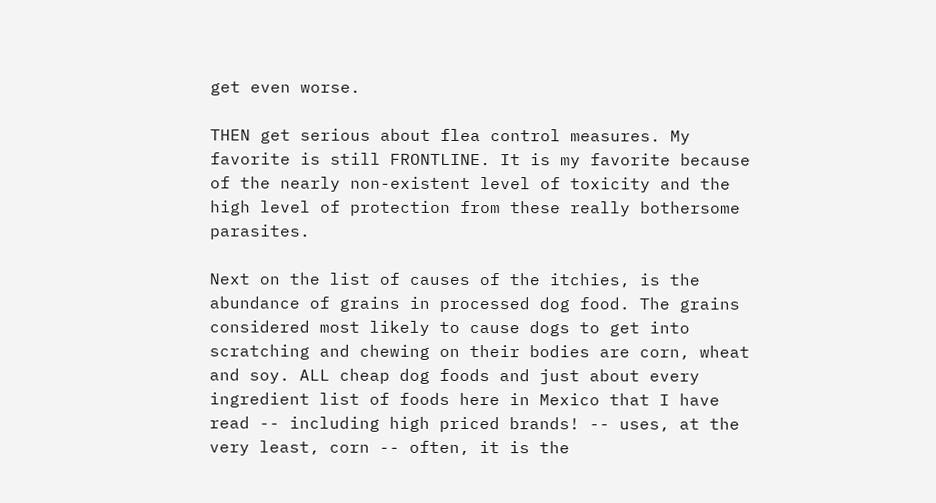get even worse.

THEN get serious about flea control measures. My favorite is still FRONTLINE. It is my favorite because of the nearly non-existent level of toxicity and the high level of protection from these really bothersome parasites.

Next on the list of causes of the itchies, is the abundance of grains in processed dog food. The grains considered most likely to cause dogs to get into scratching and chewing on their bodies are corn, wheat and soy. ALL cheap dog foods and just about every ingredient list of foods here in Mexico that I have read -- including high priced brands! -- uses, at the very least, corn -- often, it is the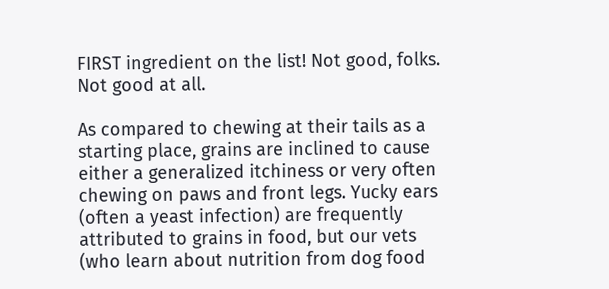FIRST ingredient on the list! Not good, folks. Not good at all.

As compared to chewing at their tails as a starting place, grains are inclined to cause either a generalized itchiness or very often chewing on paws and front legs. Yucky ears (often a yeast infection) are frequently attributed to grains in food, but our vets (who learn about nutrition from dog food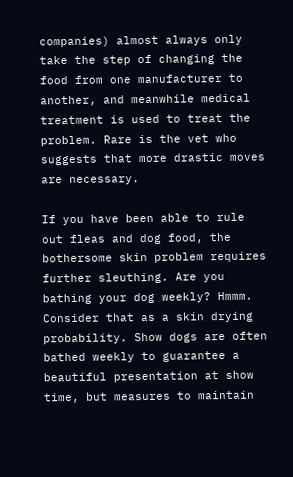companies) almost always only take the step of changing the food from one manufacturer to another, and meanwhile medical treatment is used to treat the problem. Rare is the vet who suggests that more drastic moves are necessary.

If you have been able to rule out fleas and dog food, the bothersome skin problem requires further sleuthing. Are you bathing your dog weekly? Hmmm. Consider that as a skin drying probability. Show dogs are often bathed weekly to guarantee a beautiful presentation at show time, but measures to maintain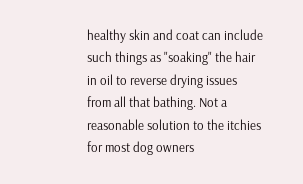healthy skin and coat can include such things as "soaking" the hair in oil to reverse drying issues from all that bathing. Not a reasonable solution to the itchies for most dog owners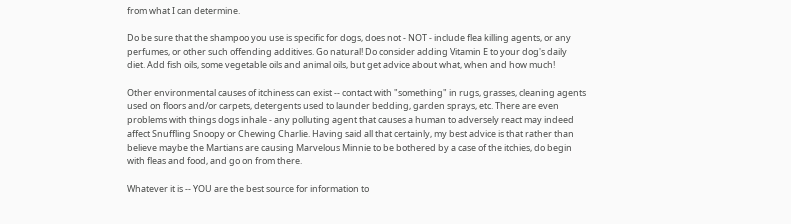from what I can determine.

Do be sure that the shampoo you use is specific for dogs, does not - NOT - include flea killing agents, or any perfumes, or other such offending additives. Go natural! Do consider adding Vitamin E to your dog's daily diet. Add fish oils, some vegetable oils and animal oils, but get advice about what, when and how much!

Other environmental causes of itchiness can exist -- contact with "something" in rugs, grasses, cleaning agents used on floors and/or carpets, detergents used to launder bedding, garden sprays, etc. There are even problems with things dogs inhale - any polluting agent that causes a human to adversely react may indeed affect Snuffling Snoopy or Chewing Charlie. Having said all that certainly, my best advice is that rather than believe maybe the Martians are causing Marvelous Minnie to be bothered by a case of the itchies, do begin with fleas and food, and go on from there.

Whatever it is -- YOU are the best source for information to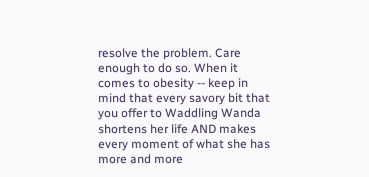resolve the problem. Care enough to do so. When it comes to obesity -- keep in mind that every savory bit that you offer to Waddling Wanda shortens her life AND makes every moment of what she has more and more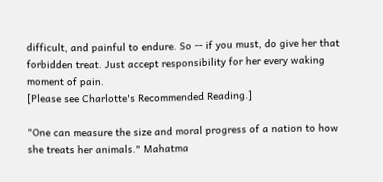difficult, and painful to endure. So -- if you must, do give her that forbidden treat. Just accept responsibility for her every waking moment of pain.
[Please see Charlotte's Recommended Reading.]

"One can measure the size and moral progress of a nation to how she treats her animals." Mahatma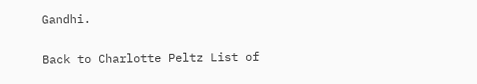Gandhi.

Back to Charlotte Peltz List of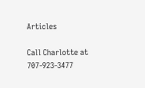Articles

Call Charlotte at 707-923-3477